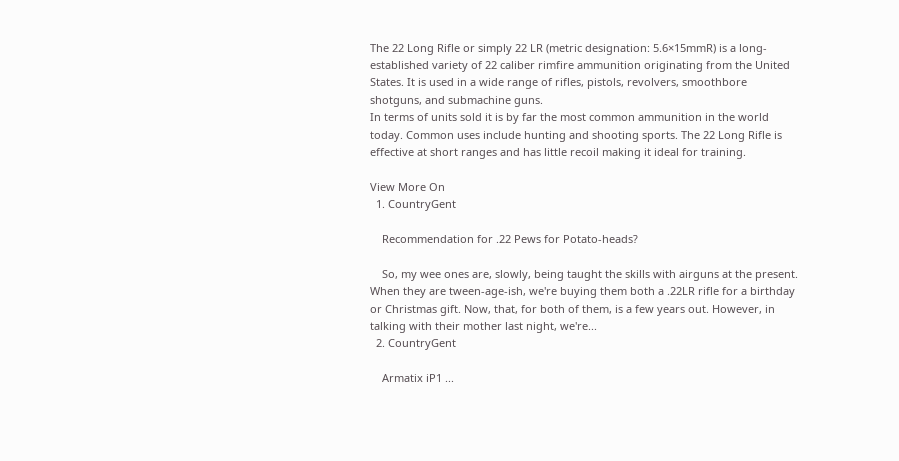The 22 Long Rifle or simply 22 LR (metric designation: 5.6×15mmR) is a long-established variety of 22 caliber rimfire ammunition originating from the United States. It is used in a wide range of rifles, pistols, revolvers, smoothbore shotguns, and submachine guns.
In terms of units sold it is by far the most common ammunition in the world today. Common uses include hunting and shooting sports. The 22 Long Rifle is effective at short ranges and has little recoil making it ideal for training.

View More On
  1. CountryGent

    Recommendation for .22 Pews for Potato-heads?

    So, my wee ones are, slowly, being taught the skills with airguns at the present. When they are tween-age-ish, we're buying them both a .22LR rifle for a birthday or Christmas gift. Now, that, for both of them, is a few years out. However, in talking with their mother last night, we're...
  2. CountryGent

    Armatix iP1 ...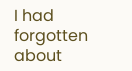I had forgotten about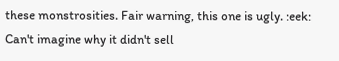these monstrosities. Fair warning, this one is ugly. :eek: Can't imagine why it didn't sell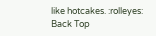like hotcakes. :rolleyes:
Back Top